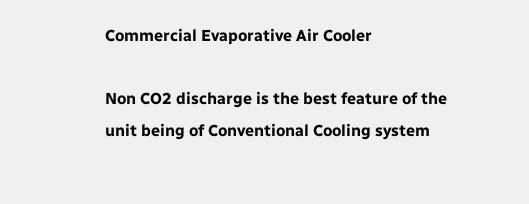Commercial Evaporative Air Cooler

Non CO2 discharge is the best feature of the unit being of Conventional Cooling system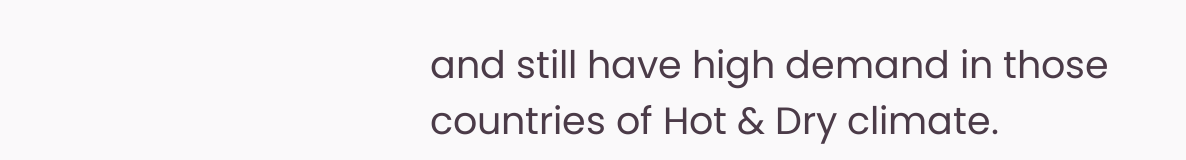and still have high demand in those countries of Hot & Dry climate.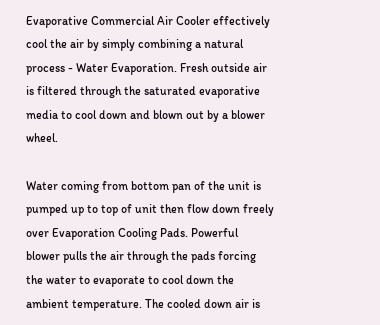Evaporative Commercial Air Cooler effectively cool the air by simply combining a natural process - Water Evaporation. Fresh outside air is filtered through the saturated evaporative media to cool down and blown out by a blower wheel.

Water coming from bottom pan of the unit is pumped up to top of unit then flow down freely over Evaporation Cooling Pads. Powerful blower pulls the air through the pads forcing the water to evaporate to cool down the ambient temperature. The cooled down air is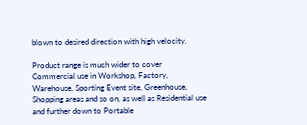blown to desired direction with high velocity.

Product range is much wider to cover Commercial use in Workshop, Factory, Warehouse, Sporting Event site, Greenhouse, Shopping areas and so on, as well as Residential use and further down to Portable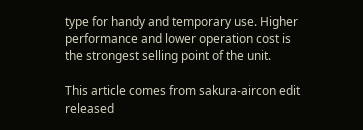type for handy and temporary use. Higher performance and lower operation cost is the strongest selling point of the unit.

This article comes from sakura-aircon edit released